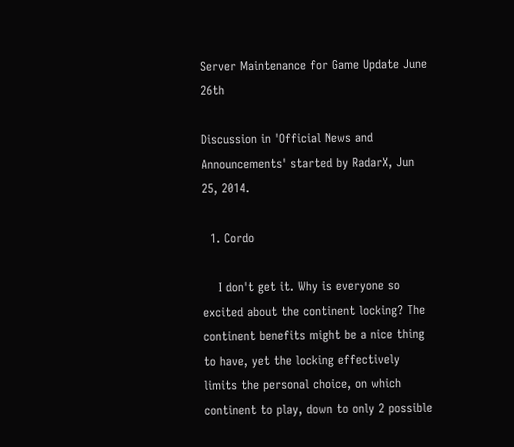Server Maintenance for Game Update June 26th

Discussion in 'Official News and Announcements' started by RadarX, Jun 25, 2014.

  1. Cordo

    I don't get it. Why is everyone so excited about the continent locking? The continent benefits might be a nice thing to have, yet the locking effectively limits the personal choice, on which continent to play, down to only 2 possible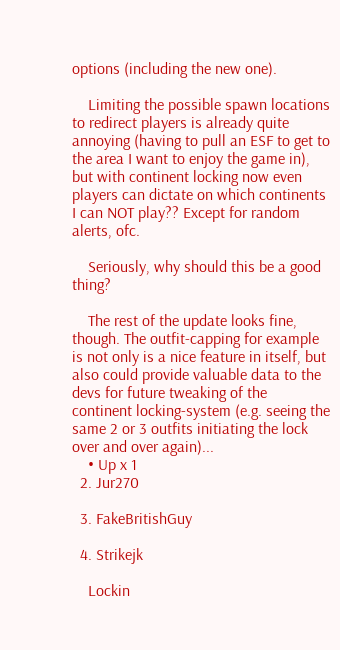options (including the new one).

    Limiting the possible spawn locations to redirect players is already quite annoying (having to pull an ESF to get to the area I want to enjoy the game in), but with continent locking now even players can dictate on which continents I can NOT play?? Except for random alerts, ofc.

    Seriously, why should this be a good thing?

    The rest of the update looks fine, though. The outfit-capping for example is not only is a nice feature in itself, but also could provide valuable data to the devs for future tweaking of the continent locking-system (e.g. seeing the same 2 or 3 outfits initiating the lock over and over again)...
    • Up x 1
  2. Jur270

  3. FakeBritishGuy

  4. Strikejk

    Lockin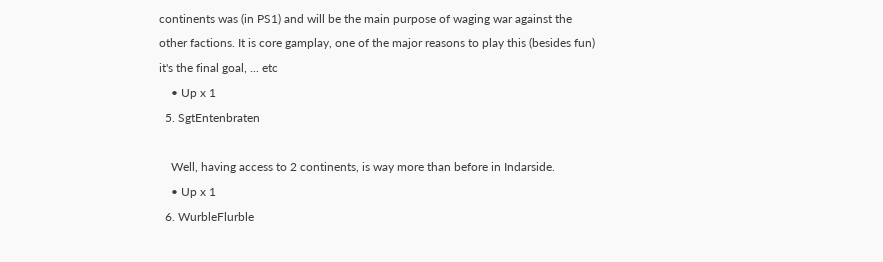continents was (in PS1) and will be the main purpose of waging war against the other factions. It is core gamplay, one of the major reasons to play this (besides fun) it's the final goal, ... etc
    • Up x 1
  5. SgtEntenbraten

    Well, having access to 2 continents, is way more than before in Indarside.
    • Up x 1
  6. WurbleFlurble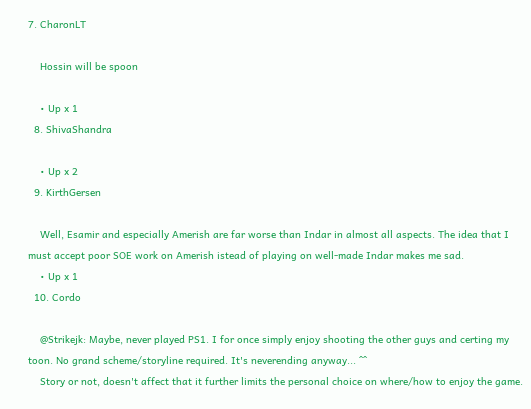7. CharonLT

    Hossin will be spoon

    • Up x 1
  8. ShivaShandra

    • Up x 2
  9. KirthGersen

    Well, Esamir and especially Amerish are far worse than Indar in almost all aspects. The idea that I must accept poor SOE work on Amerish istead of playing on well-made Indar makes me sad.
    • Up x 1
  10. Cordo

    @Strikejk: Maybe, never played PS1. I for once simply enjoy shooting the other guys and certing my toon. No grand scheme/storyline required. It's neverending anyway... ^^
    Story or not, doesn't affect that it further limits the personal choice on where/how to enjoy the game.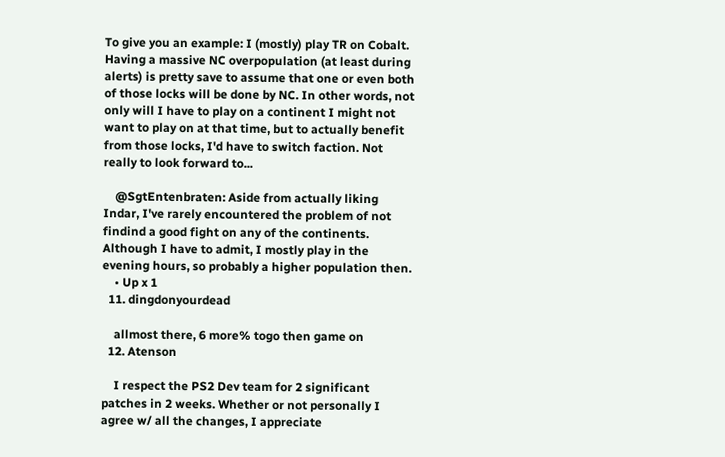To give you an example: I (mostly) play TR on Cobalt. Having a massive NC overpopulation (at least during alerts) is pretty save to assume that one or even both of those locks will be done by NC. In other words, not only will I have to play on a continent I might not want to play on at that time, but to actually benefit from those locks, I'd have to switch faction. Not really to look forward to...

    @SgtEntenbraten: Aside from actually liking Indar, I've rarely encountered the problem of not findind a good fight on any of the continents. Although I have to admit, I mostly play in the evening hours, so probably a higher population then.
    • Up x 1
  11. dingdonyourdead

    allmost there, 6 more% togo then game on
  12. Atenson

    I respect the PS2 Dev team for 2 significant patches in 2 weeks. Whether or not personally I agree w/ all the changes, I appreciate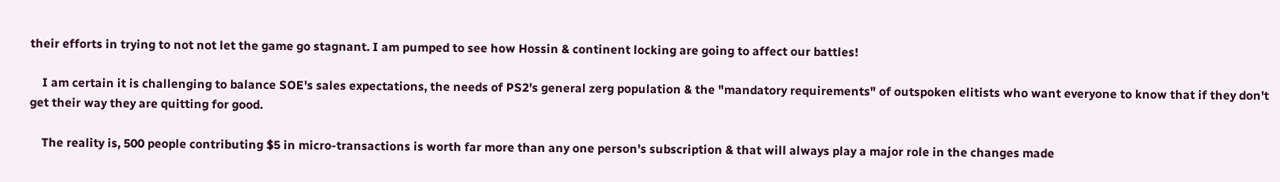their efforts in trying to not not let the game go stagnant. I am pumped to see how Hossin & continent locking are going to affect our battles!

    I am certain it is challenging to balance SOE's sales expectations, the needs of PS2's general zerg population & the "mandatory requirements" of outspoken elitists who want everyone to know that if they don't get their way they are quitting for good.

    The reality is, 500 people contributing $5 in micro-transactions is worth far more than any one person's subscription & that will always play a major role in the changes made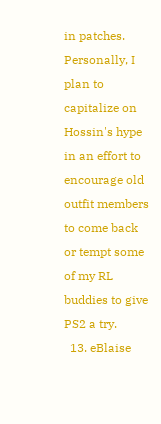in patches. Personally, I plan to capitalize on Hossin's hype in an effort to encourage old outfit members to come back or tempt some of my RL buddies to give PS2 a try.
  13. eBlaise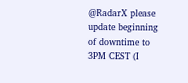@RadarX please update beginning of downtime to 3PM CEST (I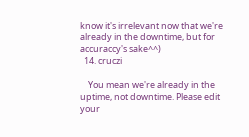know it's irrelevant now that we're already in the downtime, but for accuraccy's sake^^)
  14. cruczi

    You mean we're already in the uptime, not downtime. Please edit your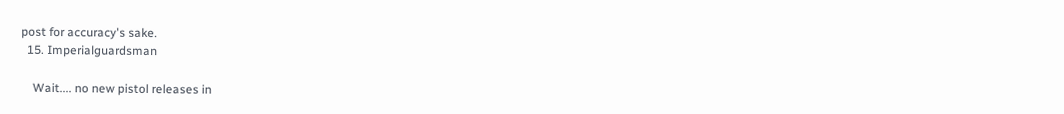post for accuracy's sake.
  15. Imperialguardsman

    Wait.... no new pistol releases in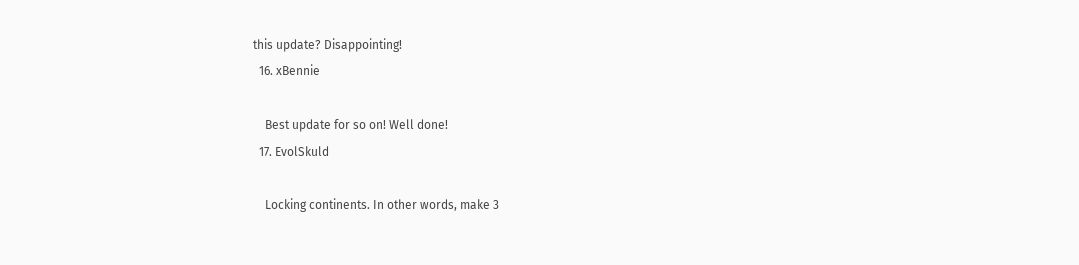this update? Disappointing!
  16. xBennie

    Best update for so on! Well done!
  17. EvolSkuld

    Locking continents. In other words, make 3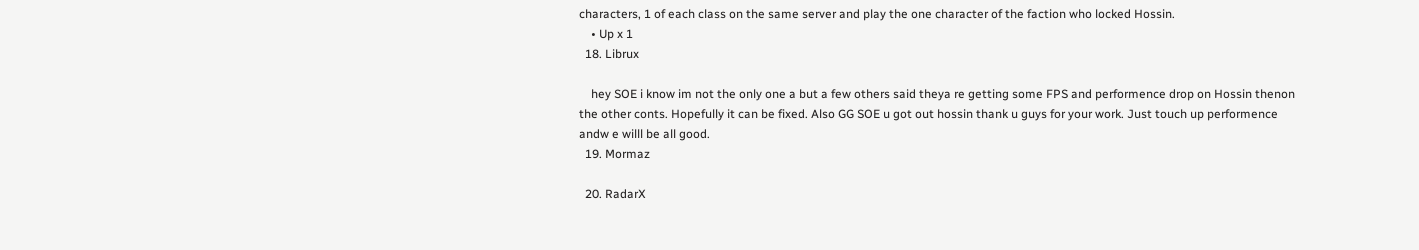characters, 1 of each class on the same server and play the one character of the faction who locked Hossin.
    • Up x 1
  18. Librux

    hey SOE i know im not the only one a but a few others said theya re getting some FPS and performence drop on Hossin thenon the other conts. Hopefully it can be fixed. Also GG SOE u got out hossin thank u guys for your work. Just touch up performence andw e willl be all good.
  19. Mormaz

  20. RadarX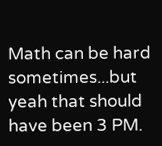Math can be hard sometimes...but yeah that should have been 3 PM.